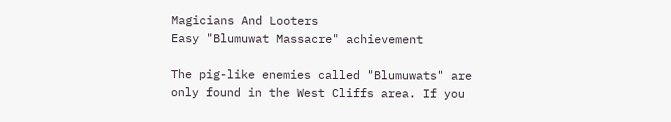Magicians And Looters
Easy "Blumuwat Massacre" achievement

The pig-like enemies called "Blumuwats" are only found in the West Cliffs area. If you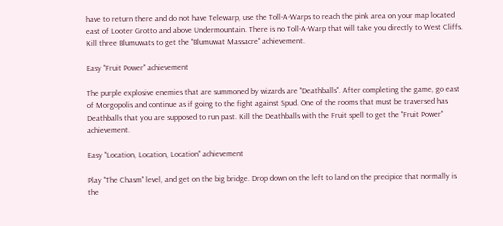have to return there and do not have Telewarp, use the Toll-A-Warps to reach the pink area on your map located east of Looter Grotto and above Undermountain. There is no Toll-A-Warp that will take you directly to West Cliffs. Kill three Blumuwats to get the "Blumuwat Massacre" achievement.

Easy "Fruit Power" achievement

The purple explosive enemies that are summoned by wizards are "Deathballs". After completing the game, go east of Morgopolis and continue as if going to the fight against Spud. One of the rooms that must be traversed has Deathballs that you are supposed to run past. Kill the Deathballs with the Fruit spell to get the "Fruit Power" achievement.

Easy "Location, Location, Location" achievement

Play "The Chasm" level, and get on the big bridge. Drop down on the left to land on the precipice that normally is the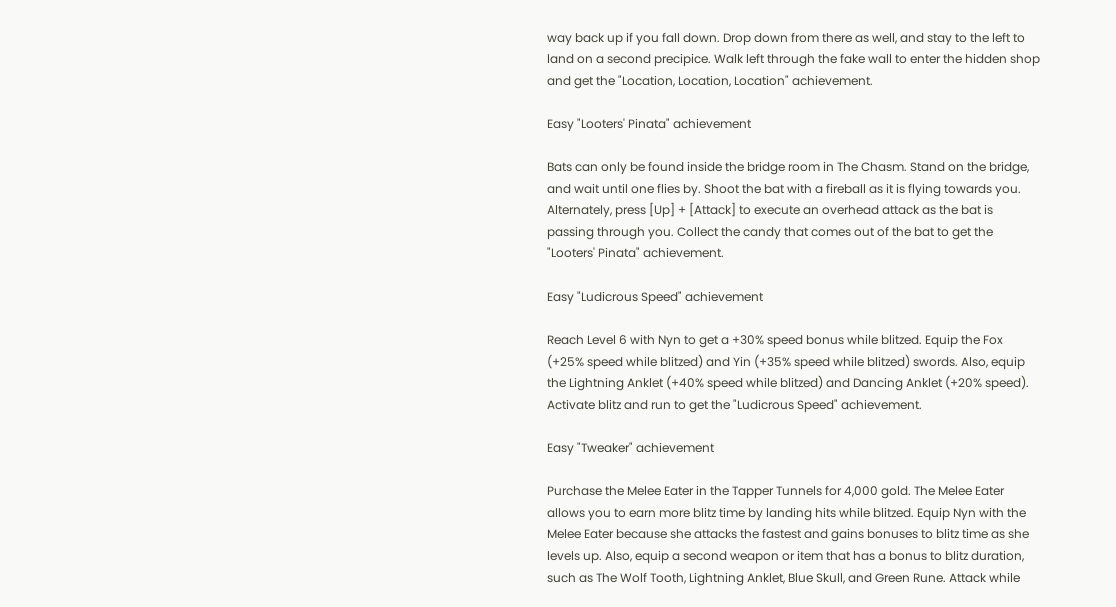way back up if you fall down. Drop down from there as well, and stay to the left to land on a second precipice. Walk left through the fake wall to enter the hidden shop and get the "Location, Location, Location" achievement.

Easy "Looters' Pinata" achievement

Bats can only be found inside the bridge room in The Chasm. Stand on the bridge, and wait until one flies by. Shoot the bat with a fireball as it is flying towards you. Alternately, press [Up] + [Attack] to execute an overhead attack as the bat is passing through you. Collect the candy that comes out of the bat to get the "Looters' Pinata" achievement.

Easy "Ludicrous Speed" achievement

Reach Level 6 with Nyn to get a +30% speed bonus while blitzed. Equip the Fox (+25% speed while blitzed) and Yin (+35% speed while blitzed) swords. Also, equip the Lightning Anklet (+40% speed while blitzed) and Dancing Anklet (+20% speed). Activate blitz and run to get the "Ludicrous Speed" achievement.

Easy "Tweaker" achievement

Purchase the Melee Eater in the Tapper Tunnels for 4,000 gold. The Melee Eater allows you to earn more blitz time by landing hits while blitzed. Equip Nyn with the Melee Eater because she attacks the fastest and gains bonuses to blitz time as she levels up. Also, equip a second weapon or item that has a bonus to blitz duration, such as The Wolf Tooth, Lightning Anklet, Blue Skull, and Green Rune. Attack while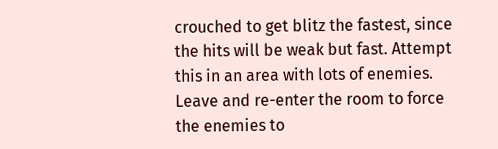crouched to get blitz the fastest, since the hits will be weak but fast. Attempt this in an area with lots of enemies. Leave and re-enter the room to force the enemies to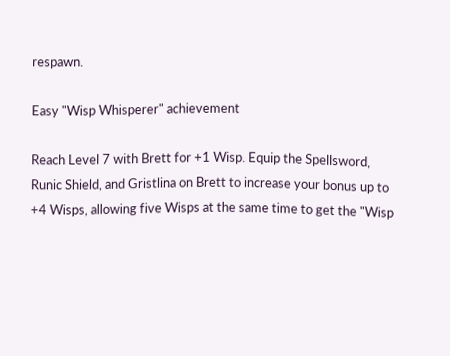respawn.

Easy "Wisp Whisperer" achievement

Reach Level 7 with Brett for +1 Wisp. Equip the Spellsword, Runic Shield, and Gristlina on Brett to increase your bonus up to +4 Wisps, allowing five Wisps at the same time to get the "Wisp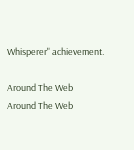Whisperer" achievement.

Around The Web
Around The Web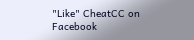"Like" CheatCC on Facebook